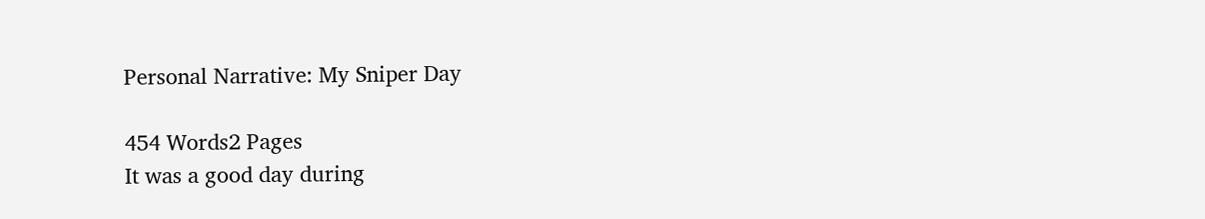Personal Narrative: My Sniper Day

454 Words2 Pages
It was a good day during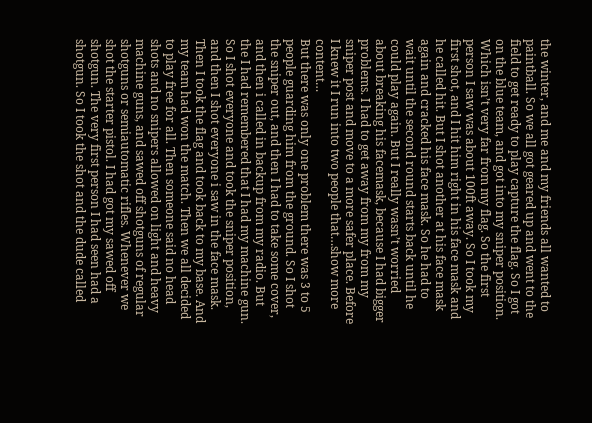the winter, and me and my friends all wanted to paintball. So we all got geared up and went to the field to get ready to play capture the flag. So I got on the blue team, and got into my sniper position. Which isn’t very far from my flag. So the first person I saw was about 100ft away. So I took my first shot, and I hit him right in his face mask and he called hit. But I shot another at his face mask again and cracked his face mask. So he had to wait until the second round starts back until he could play again. But I really wasn’t worried about breaking his facemask, because I had bigger problems. I had to get away from my from my sniper post and move to a more safer place. Before I knew it I run into two people that…show more content…
But there was only one problem there was 3 to 5 people guarding him from the ground. So I shot the sniper out, and then I had to take some cover, and then i called in backup from my radio. But the I had remembered that I had my machine gun. So I shot everyone and took the sniper position, and then I shot everyone i saw in the face mask. Then I took the flag and took back to my base. And my team had won the match. Then we all decided to play free for all. Then someone said no head shots and no snipers allowed on light and heavy machine guns, and sawed off shotguns of regular shotguns or semiautomatic rifles. Whenever we shot the starter pistol. I had got my sawed off shotgun. The very first person I had seen had a shotgun. So I took the shot and the dude called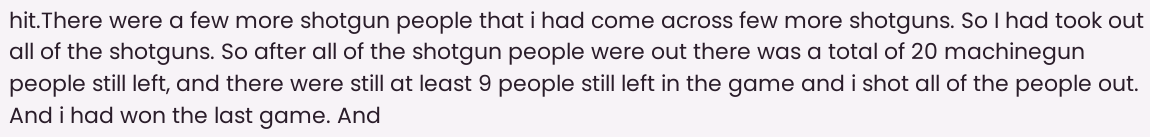hit.There were a few more shotgun people that i had come across few more shotguns. So I had took out all of the shotguns. So after all of the shotgun people were out there was a total of 20 machinegun people still left, and there were still at least 9 people still left in the game and i shot all of the people out. And i had won the last game. And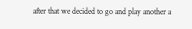after that we decided to go and play another a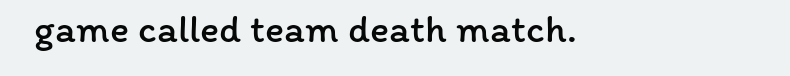game called team death match.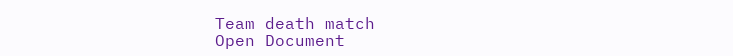Team death match
Open Document